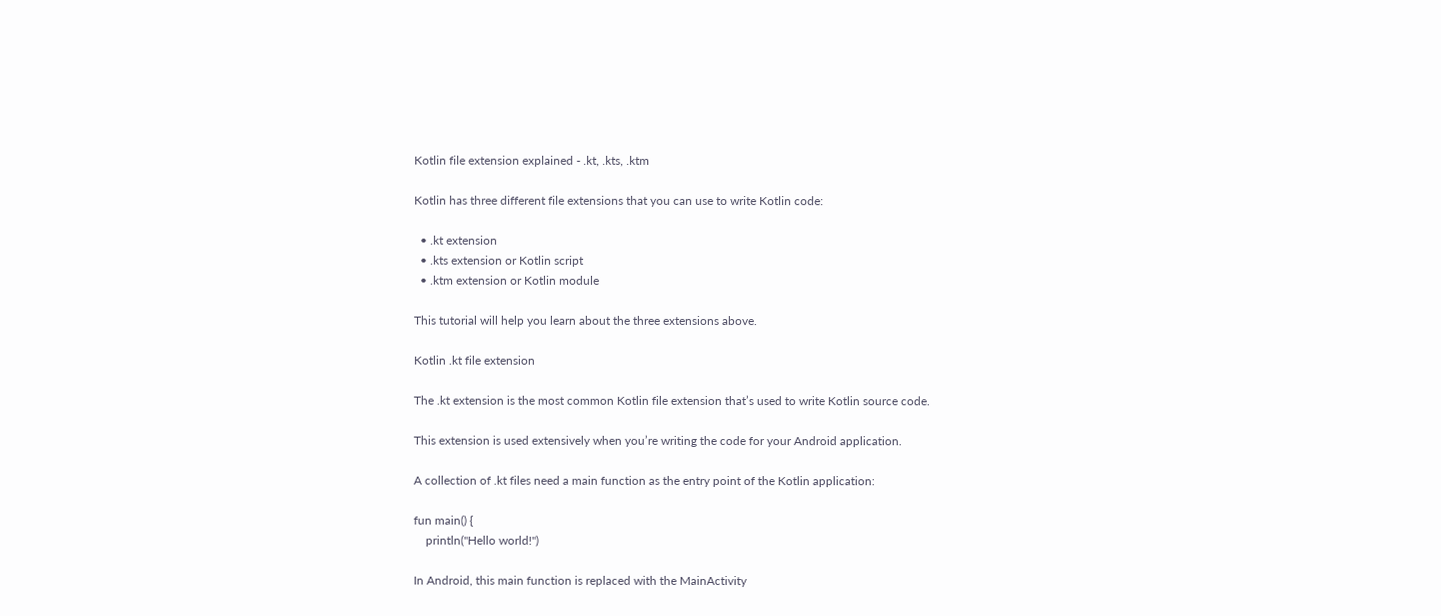Kotlin file extension explained - .kt, .kts, .ktm

Kotlin has three different file extensions that you can use to write Kotlin code:

  • .kt extension
  • .kts extension or Kotlin script
  • .ktm extension or Kotlin module

This tutorial will help you learn about the three extensions above.

Kotlin .kt file extension

The .kt extension is the most common Kotlin file extension that’s used to write Kotlin source code.

This extension is used extensively when you’re writing the code for your Android application.

A collection of .kt files need a main function as the entry point of the Kotlin application:

fun main() {
    println("Hello world!")

In Android, this main function is replaced with the MainActivity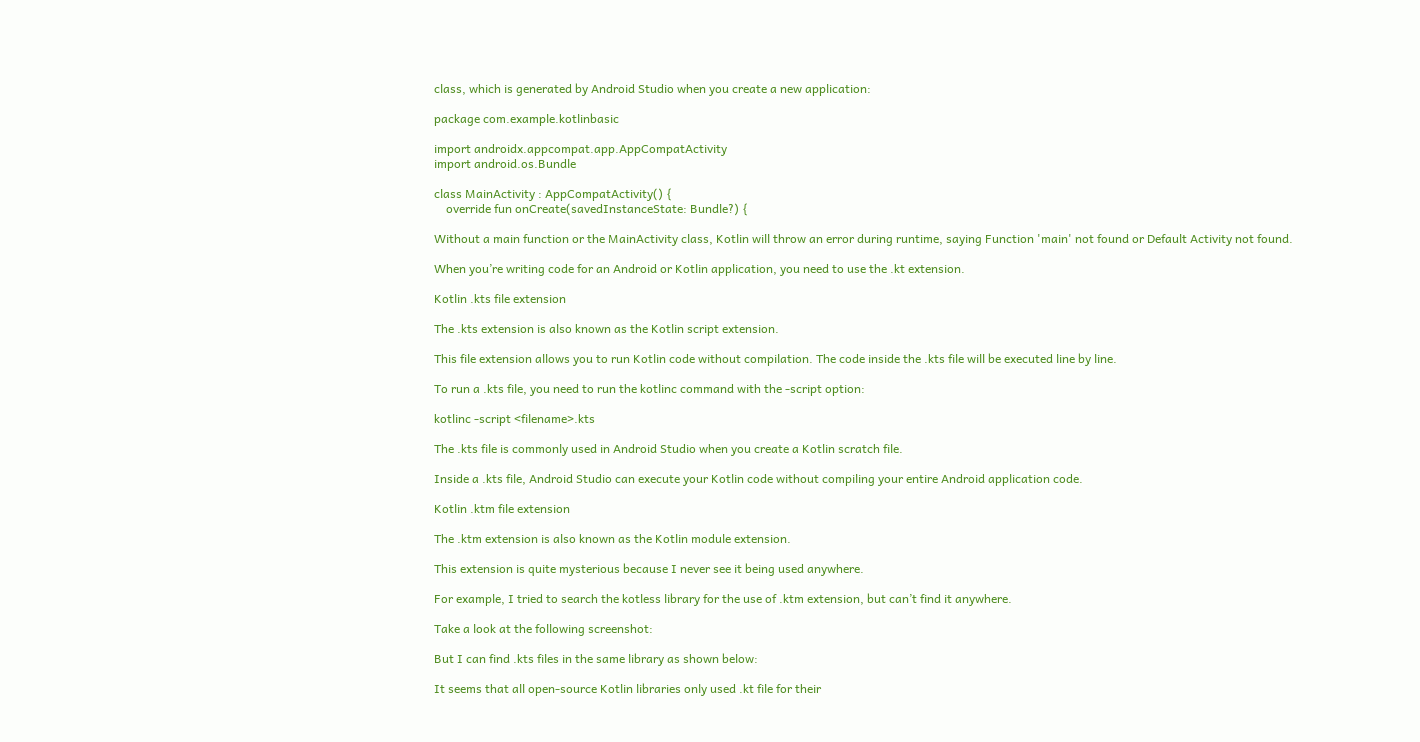class, which is generated by Android Studio when you create a new application:

package com.example.kotlinbasic

import androidx.appcompat.app.AppCompatActivity
import android.os.Bundle

class MainActivity : AppCompatActivity() {
    override fun onCreate(savedInstanceState: Bundle?) {

Without a main function or the MainActivity class, Kotlin will throw an error during runtime, saying Function 'main' not found or Default Activity not found.

When you’re writing code for an Android or Kotlin application, you need to use the .kt extension.

Kotlin .kts file extension

The .kts extension is also known as the Kotlin script extension.

This file extension allows you to run Kotlin code without compilation. The code inside the .kts file will be executed line by line.

To run a .kts file, you need to run the kotlinc command with the -script option:

kotlinc -script <filename>.kts

The .kts file is commonly used in Android Studio when you create a Kotlin scratch file.

Inside a .kts file, Android Studio can execute your Kotlin code without compiling your entire Android application code.

Kotlin .ktm file extension

The .ktm extension is also known as the Kotlin module extension.

This extension is quite mysterious because I never see it being used anywhere.

For example, I tried to search the kotless library for the use of .ktm extension, but can’t find it anywhere.

Take a look at the following screenshot:

But I can find .kts files in the same library as shown below:

It seems that all open-source Kotlin libraries only used .kt file for their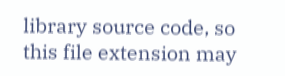library source code, so this file extension may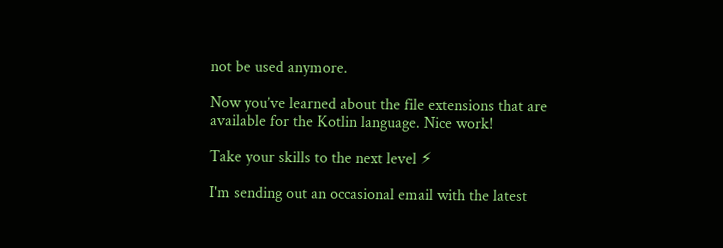not be used anymore.

Now you’ve learned about the file extensions that are available for the Kotlin language. Nice work!

Take your skills to the next level ⚡

I'm sending out an occasional email with the latest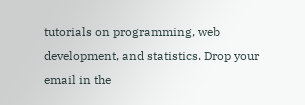tutorials on programming, web development, and statistics. Drop your email in the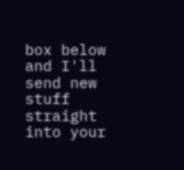box below and I'll send new stuff straight into your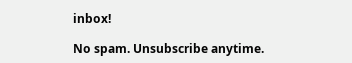inbox!

No spam. Unsubscribe anytime.